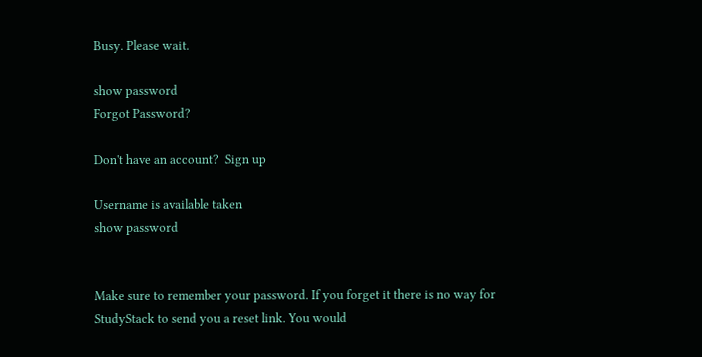Busy. Please wait.

show password
Forgot Password?

Don't have an account?  Sign up

Username is available taken
show password


Make sure to remember your password. If you forget it there is no way for StudyStack to send you a reset link. You would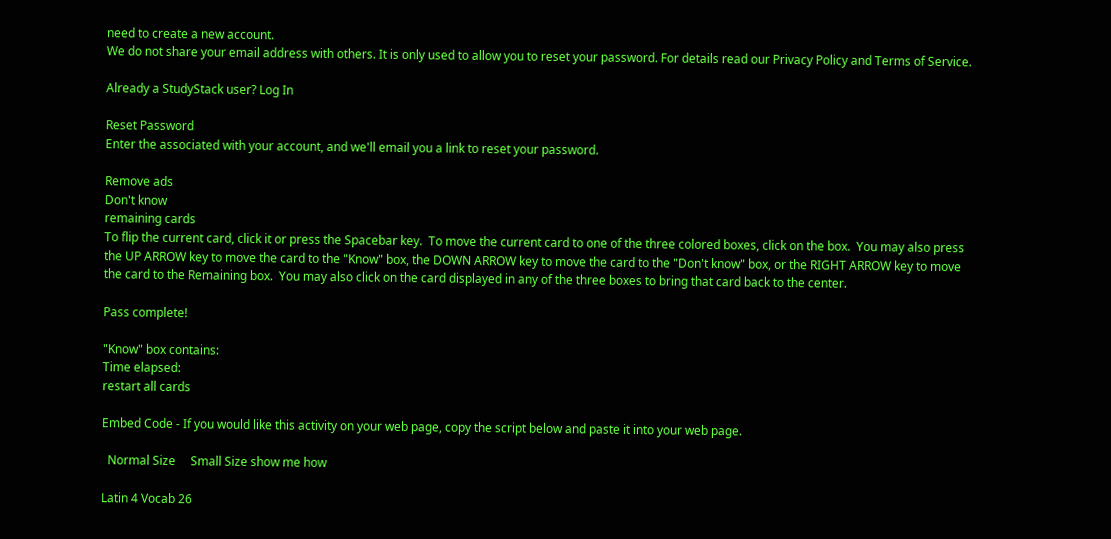need to create a new account.
We do not share your email address with others. It is only used to allow you to reset your password. For details read our Privacy Policy and Terms of Service.

Already a StudyStack user? Log In

Reset Password
Enter the associated with your account, and we'll email you a link to reset your password.

Remove ads
Don't know
remaining cards
To flip the current card, click it or press the Spacebar key.  To move the current card to one of the three colored boxes, click on the box.  You may also press the UP ARROW key to move the card to the "Know" box, the DOWN ARROW key to move the card to the "Don't know" box, or the RIGHT ARROW key to move the card to the Remaining box.  You may also click on the card displayed in any of the three boxes to bring that card back to the center.

Pass complete!

"Know" box contains:
Time elapsed:
restart all cards

Embed Code - If you would like this activity on your web page, copy the script below and paste it into your web page.

  Normal Size     Small Size show me how

Latin 4 Vocab 26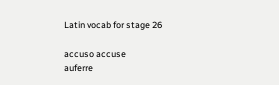Latin vocab for stage 26

accuso accuse
auferre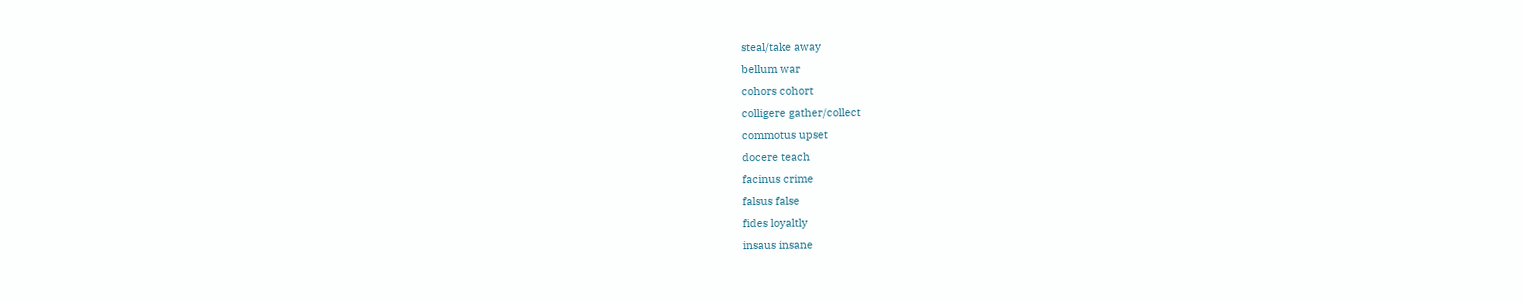steal/take away
bellum war
cohors cohort
colligere gather/collect
commotus upset
docere teach
facinus crime
falsus false
fides loyaltly
insaus insane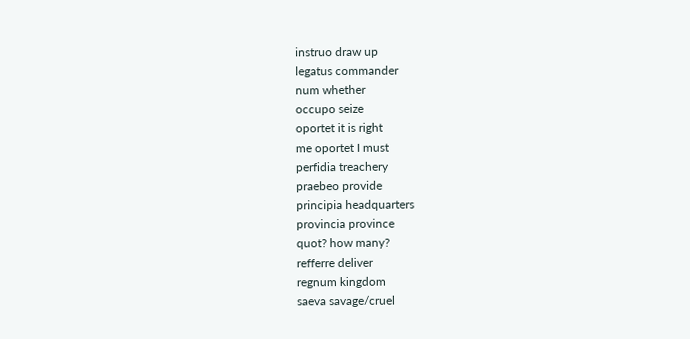instruo draw up
legatus commander
num whether
occupo seize
oportet it is right
me oportet I must
perfidia treachery
praebeo provide
principia headquarters
provincia province
quot? how many?
refferre deliver
regnum kingdom
saeva savage/cruel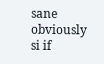sane obviously
si if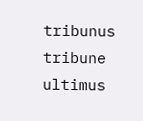tribunus tribune
ultimus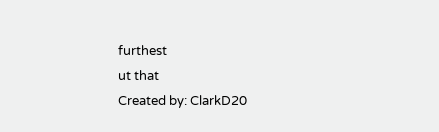furthest
ut that
Created by: ClarkD20